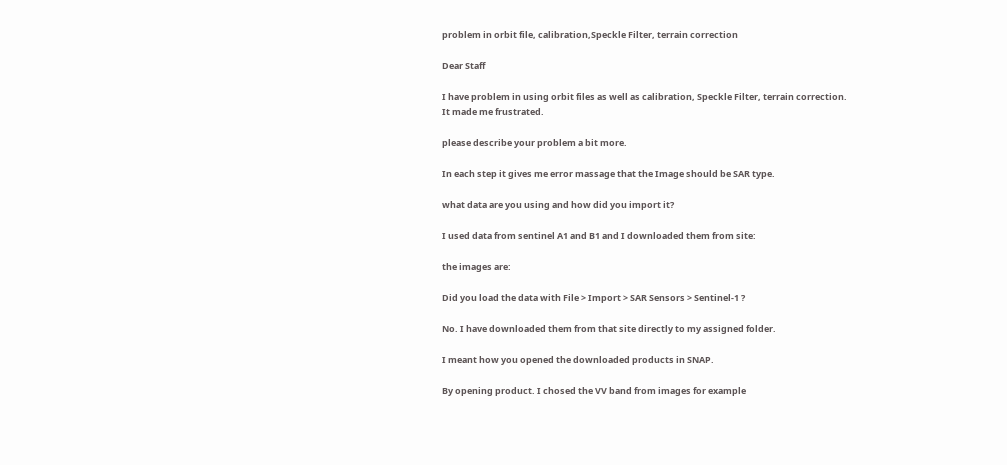problem in orbit file, calibration,Speckle Filter, terrain correction

Dear Staff

I have problem in using orbit files as well as calibration, Speckle Filter, terrain correction.
It made me frustrated.

please describe your problem a bit more.

In each step it gives me error massage that the Image should be SAR type.

what data are you using and how did you import it?

I used data from sentinel A1 and B1 and I downloaded them from site:

the images are:

Did you load the data with File > Import > SAR Sensors > Sentinel-1 ?

No. I have downloaded them from that site directly to my assigned folder.

I meant how you opened the downloaded products in SNAP.

By opening product. I chosed the VV band from images for example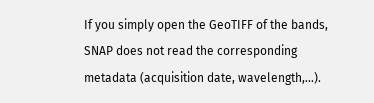If you simply open the GeoTIFF of the bands, SNAP does not read the corresponding metadata (acquisition date, wavelength,…).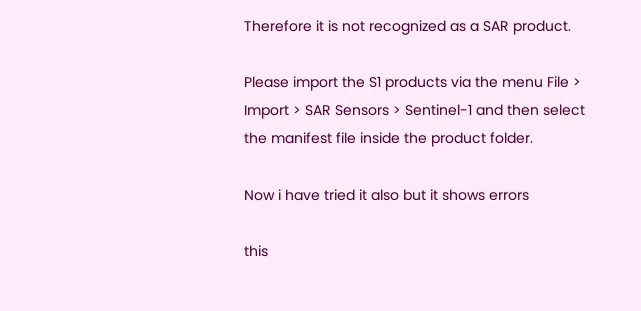Therefore it is not recognized as a SAR product.

Please import the S1 products via the menu File > Import > SAR Sensors > Sentinel-1 and then select the manifest file inside the product folder.

Now i have tried it also but it shows errors

this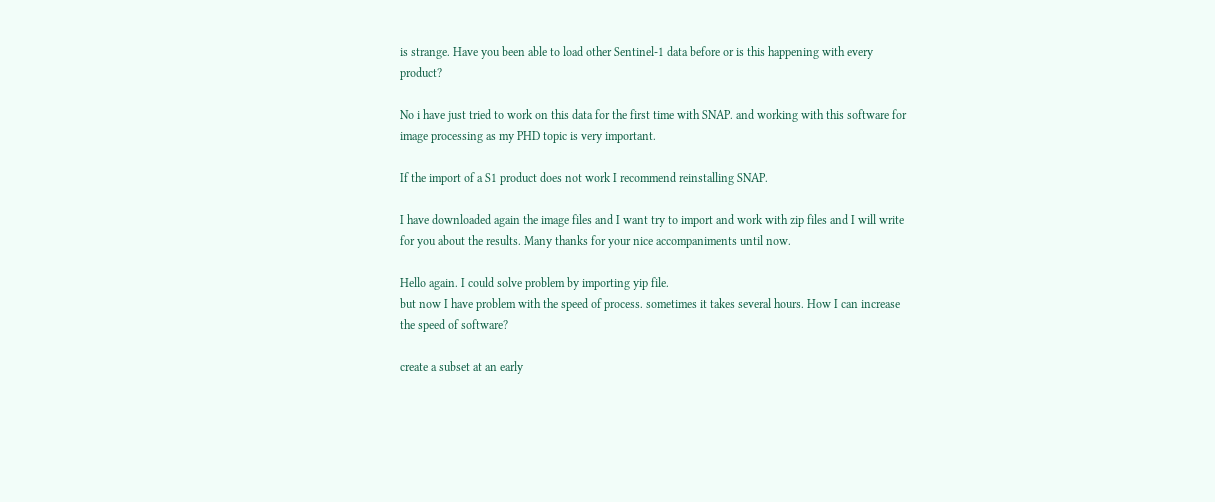is strange. Have you been able to load other Sentinel-1 data before or is this happening with every product?

No i have just tried to work on this data for the first time with SNAP. and working with this software for image processing as my PHD topic is very important.

If the import of a S1 product does not work I recommend reinstalling SNAP.

I have downloaded again the image files and I want try to import and work with zip files and I will write for you about the results. Many thanks for your nice accompaniments until now.

Hello again. I could solve problem by importing yip file.
but now I have problem with the speed of process. sometimes it takes several hours. How I can increase the speed of software?

create a subset at an early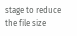stage to reduce the file size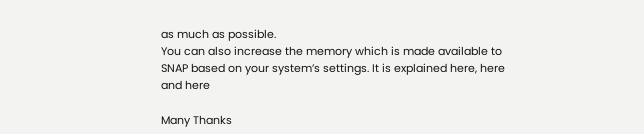as much as possible.
You can also increase the memory which is made available to SNAP based on your system’s settings. It is explained here, here and here

Many Thanks